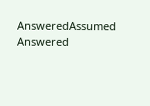AnsweredAssumed Answered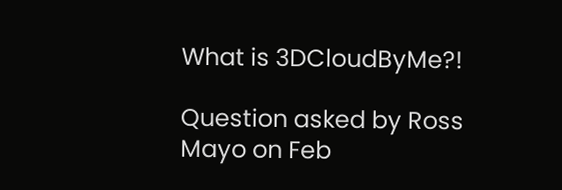What is 3DCloudByMe?!

Question asked by Ross Mayo on Feb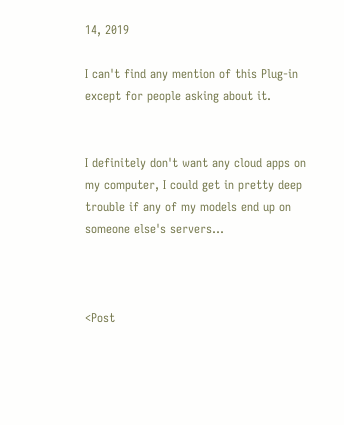14, 2019

I can't find any mention of this Plug-in except for people asking about it.


I definitely don't want any cloud apps on my computer, I could get in pretty deep trouble if any of my models end up on someone else's servers...



<Post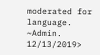moderated for language. ~Admin. 12/13/2019>